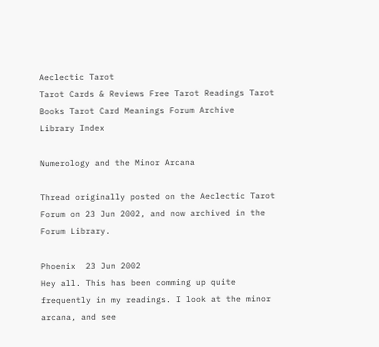Aeclectic Tarot
Tarot Cards & Reviews Free Tarot Readings Tarot Books Tarot Card Meanings Forum Archive
Library Index

Numerology and the Minor Arcana

Thread originally posted on the Aeclectic Tarot Forum on 23 Jun 2002, and now archived in the Forum Library.

Phoenix  23 Jun 2002
Hey all. This has been comming up quite frequently in my readings. I look at the minor arcana, and see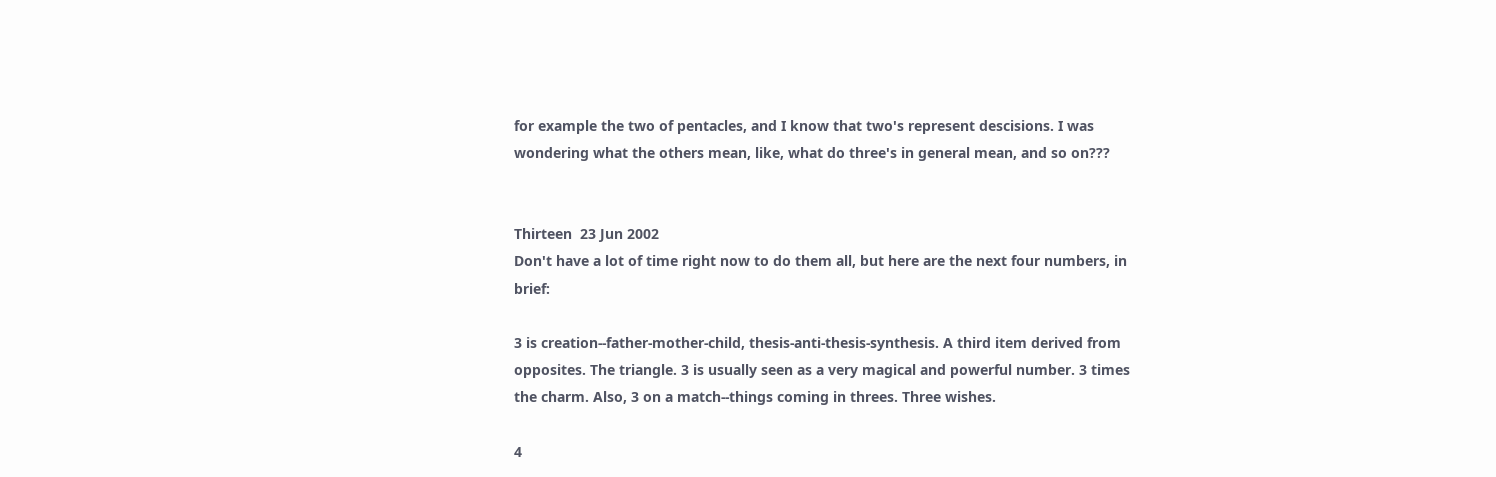for example the two of pentacles, and I know that two's represent descisions. I was wondering what the others mean, like, what do three's in general mean, and so on???


Thirteen  23 Jun 2002
Don't have a lot of time right now to do them all, but here are the next four numbers, in brief:

3 is creation--father-mother-child, thesis-anti-thesis-synthesis. A third item derived from opposites. The triangle. 3 is usually seen as a very magical and powerful number. 3 times the charm. Also, 3 on a match--things coming in threes. Three wishes.

4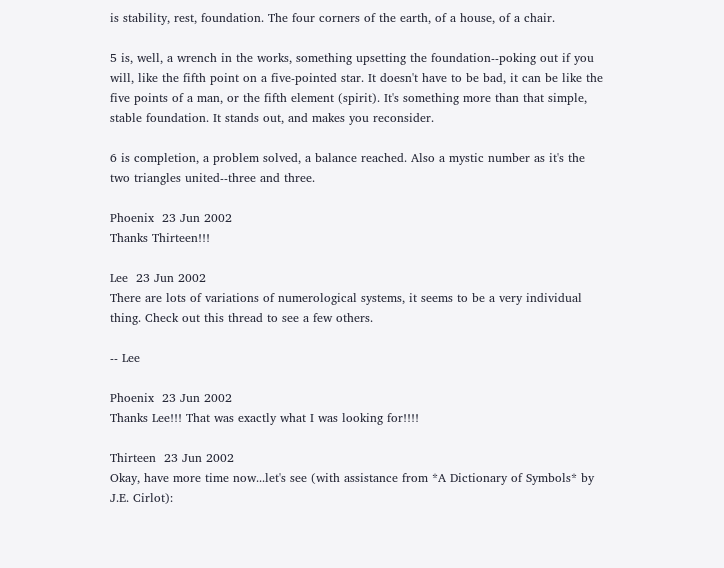is stability, rest, foundation. The four corners of the earth, of a house, of a chair.

5 is, well, a wrench in the works, something upsetting the foundation--poking out if you will, like the fifth point on a five-pointed star. It doesn't have to be bad, it can be like the five points of a man, or the fifth element (spirit). It's something more than that simple, stable foundation. It stands out, and makes you reconsider.

6 is completion, a problem solved, a balance reached. Also a mystic number as it's the two triangles united--three and three.

Phoenix  23 Jun 2002
Thanks Thirteen!!!

Lee  23 Jun 2002
There are lots of variations of numerological systems, it seems to be a very individual thing. Check out this thread to see a few others.

-- Lee

Phoenix  23 Jun 2002
Thanks Lee!!! That was exactly what I was looking for!!!!

Thirteen  23 Jun 2002
Okay, have more time now...let's see (with assistance from *A Dictionary of Symbols* by J.E. Cirlot):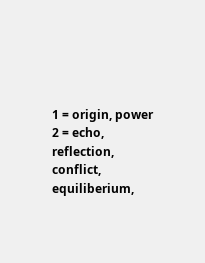1 = origin, power
2 = echo, reflection, conflict, equiliberium,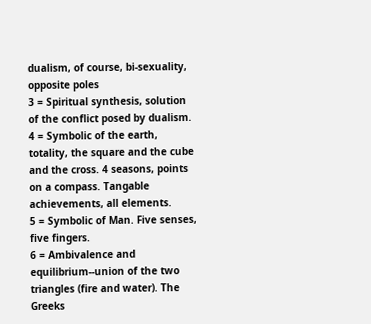dualism, of course, bi-sexuality, opposite poles
3 = Spiritual synthesis, solution of the conflict posed by dualism.
4 = Symbolic of the earth, totality, the square and the cube and the cross. 4 seasons, points on a compass. Tangable achievements, all elements.
5 = Symbolic of Man. Five senses, five fingers.
6 = Ambivalence and equilibrium--union of the two triangles (fire and water). The Greeks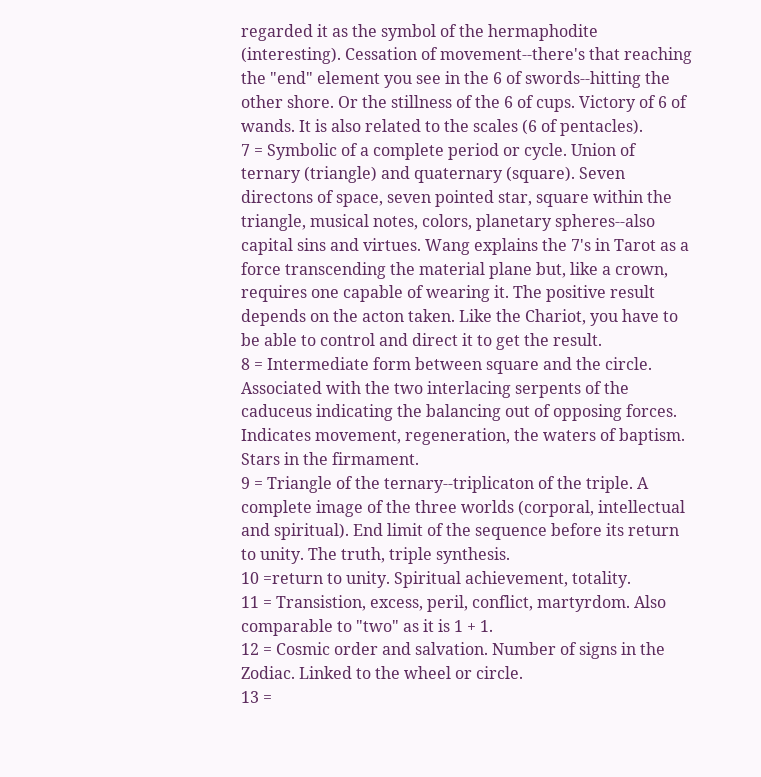regarded it as the symbol of the hermaphodite (interesting). Cessation of movement--there's that reaching the "end" element you see in the 6 of swords--hitting the other shore. Or the stillness of the 6 of cups. Victory of 6 of wands. It is also related to the scales (6 of pentacles).
7 = Symbolic of a complete period or cycle. Union of ternary (triangle) and quaternary (square). Seven directons of space, seven pointed star, square within the triangle, musical notes, colors, planetary spheres--also capital sins and virtues. Wang explains the 7's in Tarot as a force transcending the material plane but, like a crown, requires one capable of wearing it. The positive result depends on the acton taken. Like the Chariot, you have to be able to control and direct it to get the result.
8 = Intermediate form between square and the circle. Associated with the two interlacing serpents of the caduceus indicating the balancing out of opposing forces. Indicates movement, regeneration, the waters of baptism. Stars in the firmament.
9 = Triangle of the ternary--triplicaton of the triple. A complete image of the three worlds (corporal, intellectual and spiritual). End limit of the sequence before its return to unity. The truth, triple synthesis.
10 =return to unity. Spiritual achievement, totality.
11 = Transistion, excess, peril, conflict, martyrdom. Also comparable to "two" as it is 1 + 1.
12 = Cosmic order and salvation. Number of signs in the Zodiac. Linked to the wheel or circle.
13 =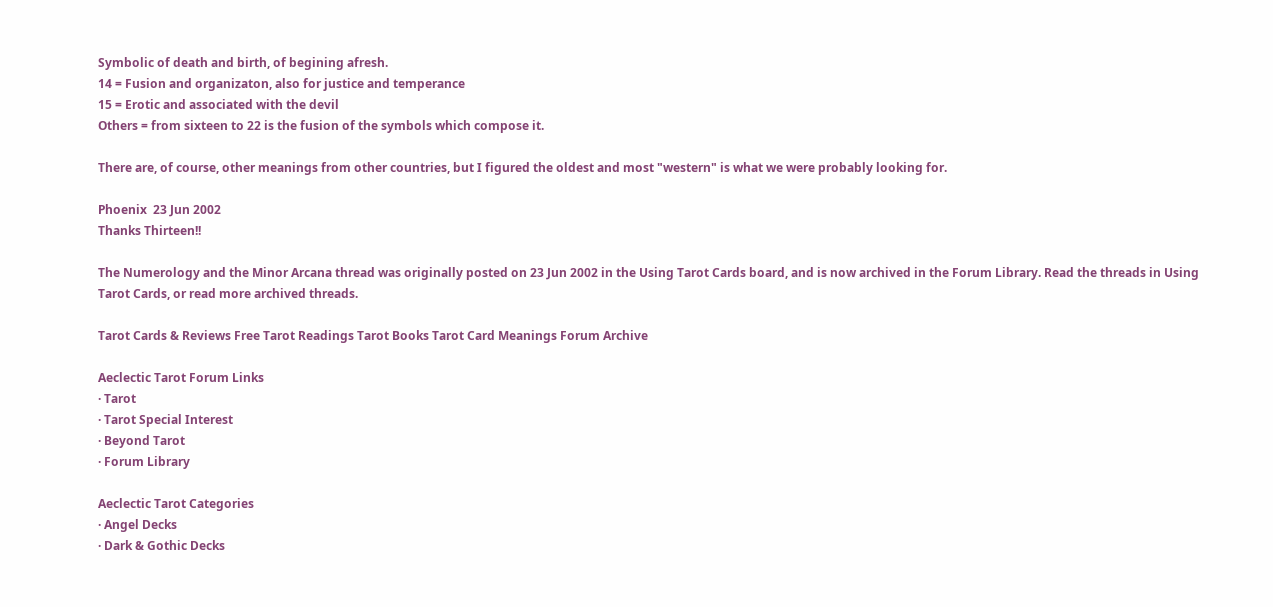Symbolic of death and birth, of begining afresh.
14 = Fusion and organizaton, also for justice and temperance
15 = Erotic and associated with the devil
Others = from sixteen to 22 is the fusion of the symbols which compose it.

There are, of course, other meanings from other countries, but I figured the oldest and most "western" is what we were probably looking for.

Phoenix  23 Jun 2002
Thanks Thirteen!!

The Numerology and the Minor Arcana thread was originally posted on 23 Jun 2002 in the Using Tarot Cards board, and is now archived in the Forum Library. Read the threads in Using Tarot Cards, or read more archived threads.

Tarot Cards & Reviews Free Tarot Readings Tarot Books Tarot Card Meanings Forum Archive

Aeclectic Tarot Forum Links
· Tarot
· Tarot Special Interest
· Beyond Tarot
· Forum Library

Aeclectic Tarot Categories
· Angel Decks
· Dark & Gothic Decks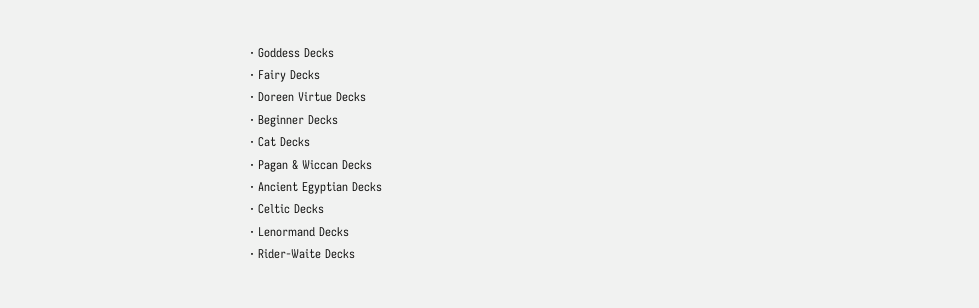· Goddess Decks
· Fairy Decks
· Doreen Virtue Decks
· Beginner Decks
· Cat Decks
· Pagan & Wiccan Decks
· Ancient Egyptian Decks
· Celtic Decks
· Lenormand Decks
· Rider-Waite Decks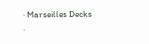· Marseilles Decks
·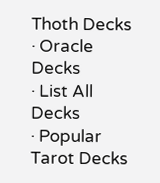Thoth Decks
· Oracle Decks
· List All Decks
· Popular Tarot Decks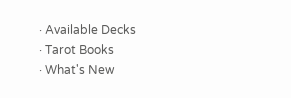· Available Decks
· Tarot Books
· What's New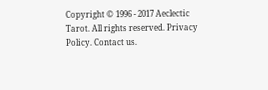Copyright © 1996 - 2017 Aeclectic Tarot. All rights reserved. Privacy Policy. Contact us.